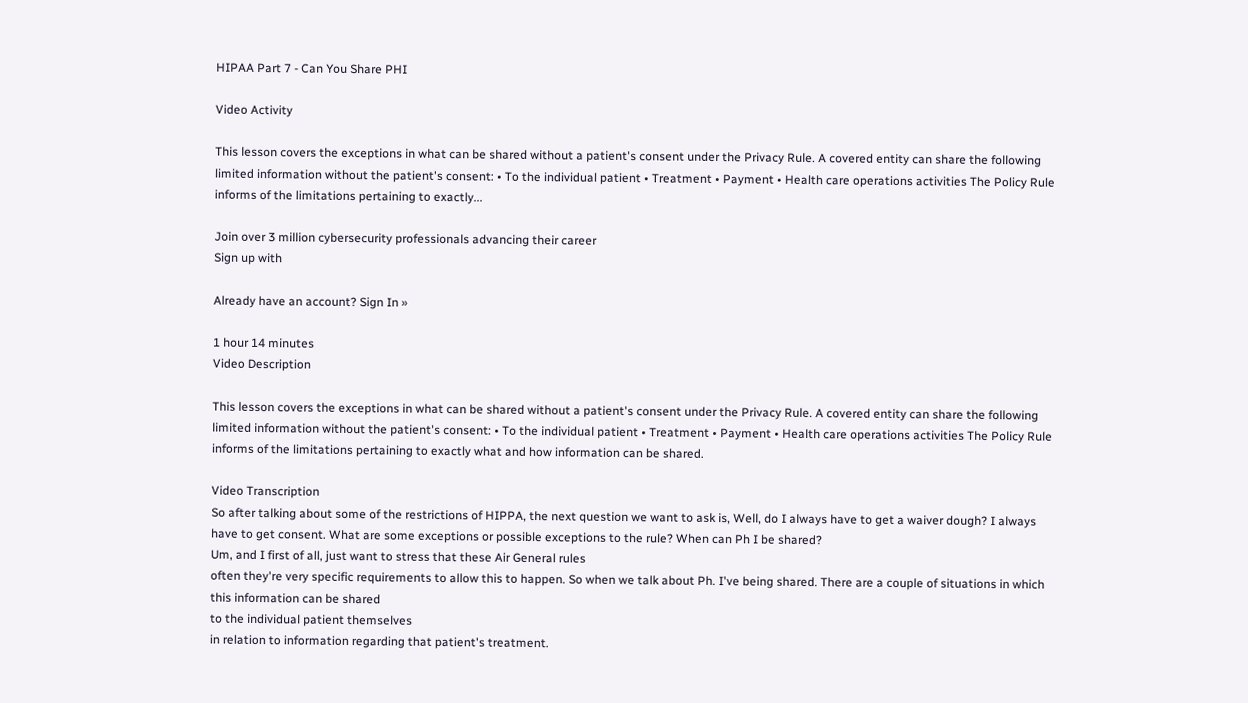HIPAA Part 7 - Can You Share PHI

Video Activity

This lesson covers the exceptions in what can be shared without a patient's consent under the Privacy Rule. A covered entity can share the following limited information without the patient's consent: • To the individual patient • Treatment • Payment • Health care operations activities The Policy Rule informs of the limitations pertaining to exactly...

Join over 3 million cybersecurity professionals advancing their career
Sign up with

Already have an account? Sign In »

1 hour 14 minutes
Video Description

This lesson covers the exceptions in what can be shared without a patient's consent under the Privacy Rule. A covered entity can share the following limited information without the patient's consent: • To the individual patient • Treatment • Payment • Health care operations activities The Policy Rule informs of the limitations pertaining to exactly what and how information can be shared.

Video Transcription
So after talking about some of the restrictions of HIPPA, the next question we want to ask is, Well, do I always have to get a waiver dough? I always have to get consent. What are some exceptions or possible exceptions to the rule? When can Ph I be shared?
Um, and I first of all, just want to stress that these Air General rules
often they're very specific requirements to allow this to happen. So when we talk about Ph. I've being shared. There are a couple of situations in which this information can be shared
to the individual patient themselves
in relation to information regarding that patient's treatment.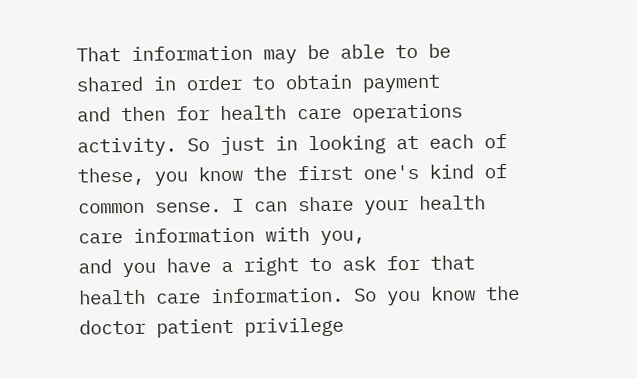That information may be able to be shared in order to obtain payment
and then for health care operations activity. So just in looking at each of these, you know the first one's kind of common sense. I can share your health care information with you,
and you have a right to ask for that health care information. So you know the doctor patient privilege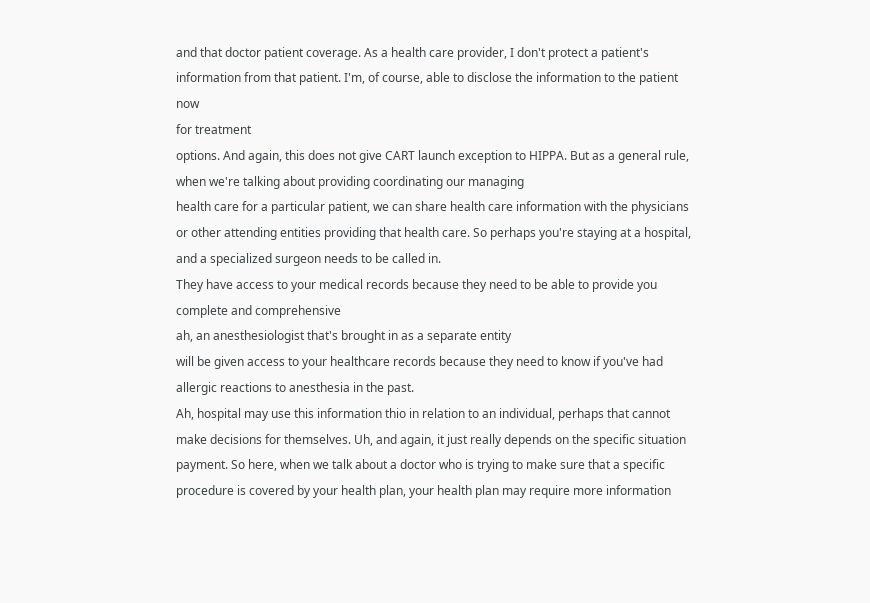and that doctor patient coverage. As a health care provider, I don't protect a patient's information from that patient. I'm, of course, able to disclose the information to the patient now
for treatment
options. And again, this does not give CART launch exception to HIPPA. But as a general rule, when we're talking about providing coordinating our managing
health care for a particular patient, we can share health care information with the physicians or other attending entities providing that health care. So perhaps you're staying at a hospital, and a specialized surgeon needs to be called in.
They have access to your medical records because they need to be able to provide you complete and comprehensive
ah, an anesthesiologist that's brought in as a separate entity
will be given access to your healthcare records because they need to know if you've had allergic reactions to anesthesia in the past.
Ah, hospital may use this information thio in relation to an individual, perhaps that cannot make decisions for themselves. Uh, and again, it just really depends on the specific situation
payment. So here, when we talk about a doctor who is trying to make sure that a specific procedure is covered by your health plan, your health plan may require more information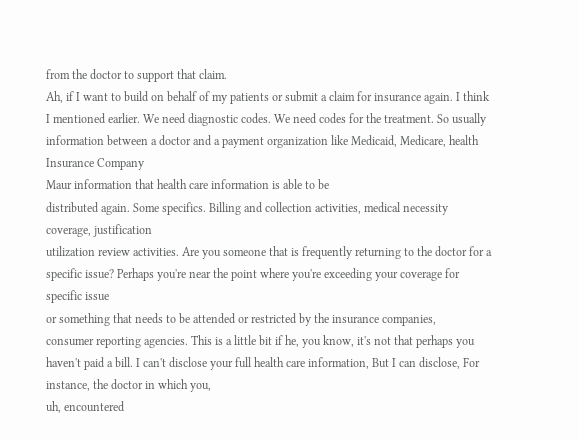from the doctor to support that claim.
Ah, if I want to build on behalf of my patients or submit a claim for insurance again. I think I mentioned earlier. We need diagnostic codes. We need codes for the treatment. So usually information between a doctor and a payment organization like Medicaid, Medicare, health Insurance Company
Maur information that health care information is able to be
distributed again. Some specifics. Billing and collection activities, medical necessity coverage, justification
utilization review activities. Are you someone that is frequently returning to the doctor for a specific issue? Perhaps you're near the point where you're exceeding your coverage for specific issue
or something that needs to be attended or restricted by the insurance companies,
consumer reporting agencies. This is a little bit if he, you know, it's not that perhaps you haven't paid a bill. I can't disclose your full health care information, But I can disclose, For instance, the doctor in which you,
uh, encountered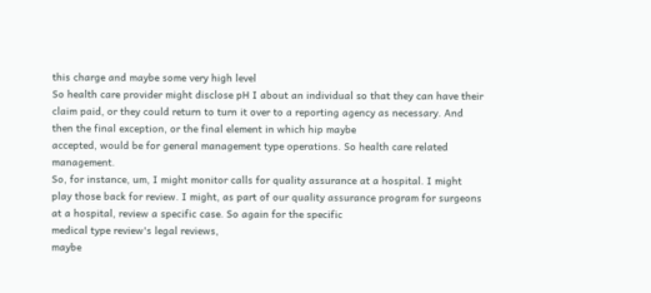this charge and maybe some very high level
So health care provider might disclose pH I about an individual so that they can have their claim paid, or they could return to turn it over to a reporting agency as necessary. And then the final exception, or the final element in which hip maybe
accepted, would be for general management type operations. So health care related management.
So, for instance, um, I might monitor calls for quality assurance at a hospital. I might play those back for review. I might, as part of our quality assurance program for surgeons at a hospital, review a specific case. So again for the specific
medical type review's legal reviews,
maybe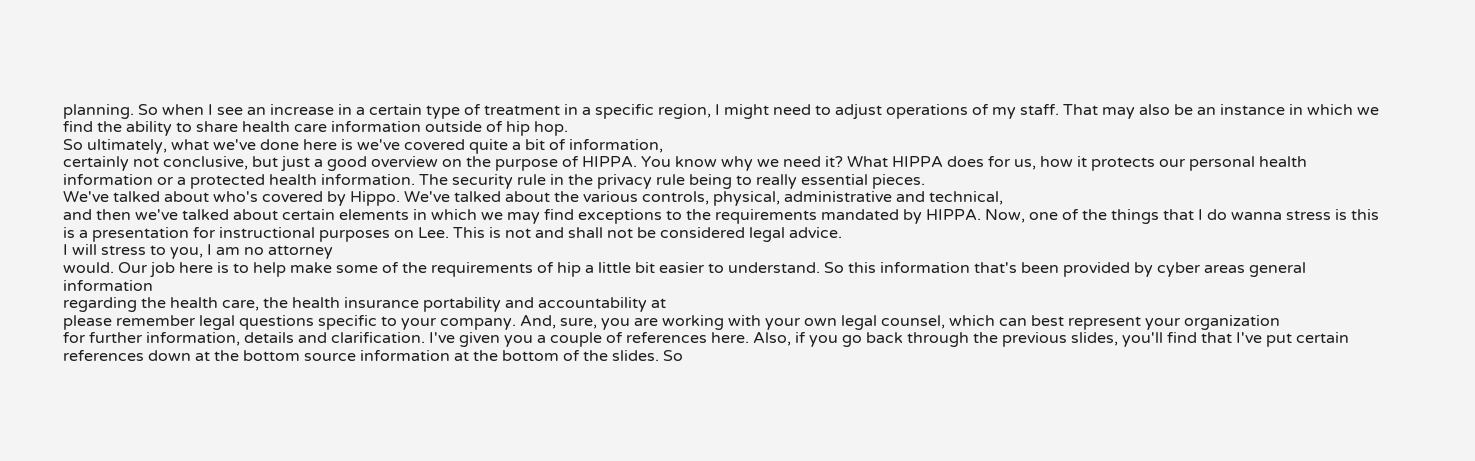planning. So when I see an increase in a certain type of treatment in a specific region, I might need to adjust operations of my staff. That may also be an instance in which we find the ability to share health care information outside of hip hop.
So ultimately, what we've done here is we've covered quite a bit of information,
certainly not conclusive, but just a good overview on the purpose of HIPPA. You know why we need it? What HIPPA does for us, how it protects our personal health information or a protected health information. The security rule in the privacy rule being to really essential pieces.
We've talked about who's covered by Hippo. We've talked about the various controls, physical, administrative and technical,
and then we've talked about certain elements in which we may find exceptions to the requirements mandated by HIPPA. Now, one of the things that I do wanna stress is this is a presentation for instructional purposes on Lee. This is not and shall not be considered legal advice.
I will stress to you, I am no attorney
would. Our job here is to help make some of the requirements of hip a little bit easier to understand. So this information that's been provided by cyber areas general information
regarding the health care, the health insurance portability and accountability at
please remember legal questions specific to your company. And, sure, you are working with your own legal counsel, which can best represent your organization
for further information, details and clarification. I've given you a couple of references here. Also, if you go back through the previous slides, you'll find that I've put certain references down at the bottom source information at the bottom of the slides. So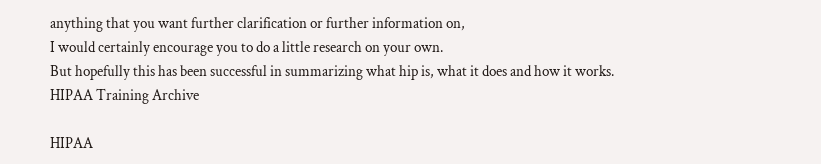anything that you want further clarification or further information on,
I would certainly encourage you to do a little research on your own.
But hopefully this has been successful in summarizing what hip is, what it does and how it works.
HIPAA Training Archive

HIPAA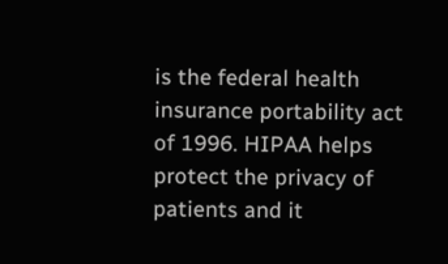is the federal health insurance portability act of 1996. HIPAA helps protect the privacy of patients and it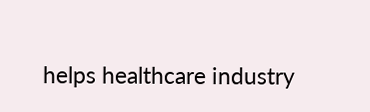helps healthcare industry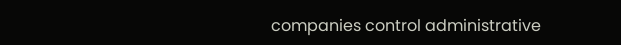companies control administrative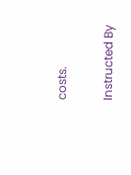costs.

Instructed By